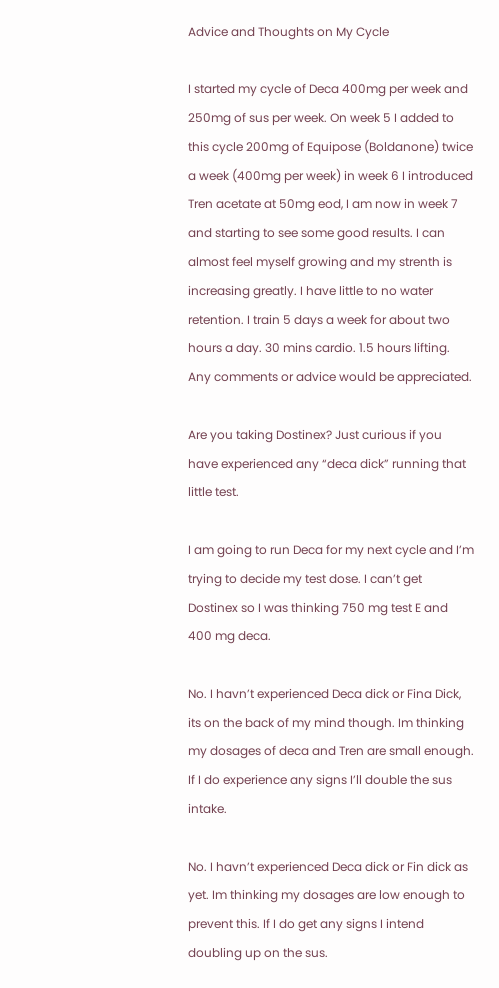Advice and Thoughts on My Cycle

I started my cycle of Deca 400mg per week and 250mg of sus per week. On week 5 I added to this cycle 200mg of Equipose (Boldanone) twice a week (400mg per week) in week 6 I introduced Tren acetate at 50mg eod, I am now in week 7 and starting to see some good results. I can almost feel myself growing and my strenth is increasing greatly. I have little to no water retention. I train 5 days a week for about two hours a day. 30 mins cardio. 1.5 hours lifting. Any comments or advice would be appreciated.

Are you taking Dostinex? Just curious if you have experienced any “deca dick” running that little test.

I am going to run Deca for my next cycle and I’m trying to decide my test dose. I can’t get Dostinex so I was thinking 750 mg test E and 400 mg deca.

No. I havn’t experienced Deca dick or Fina Dick, its on the back of my mind though. Im thinking my dosages of deca and Tren are small enough. If I do experience any signs I’ll double the sus intake.

No. I havn’t experienced Deca dick or Fin dick as yet. Im thinking my dosages are low enough to prevent this. If I do get any signs I intend doubling up on the sus.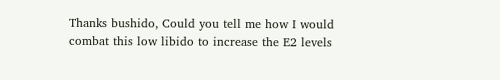Thanks bushido, Could you tell me how I would combat this low libido to increase the E2 levels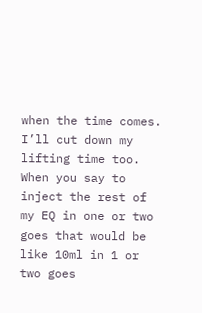when the time comes. I’ll cut down my lifting time too. When you say to inject the rest of my EQ in one or two goes that would be like 10ml in 1 or two goes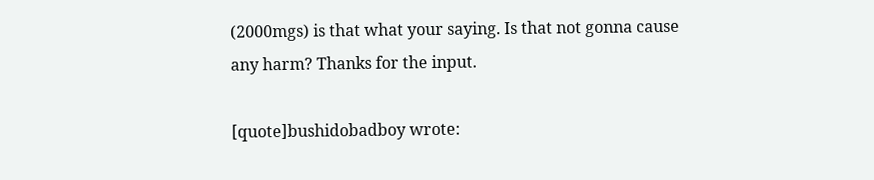(2000mgs) is that what your saying. Is that not gonna cause any harm? Thanks for the input.

[quote]bushidobadboy wrote: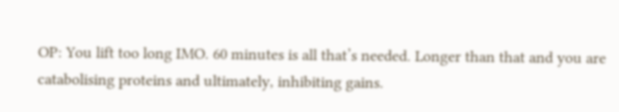OP: You lift too long IMO. 60 minutes is all that’s needed. Longer than that and you are catabolising proteins and ultimately, inhibiting gains.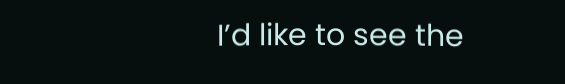I’d like to see the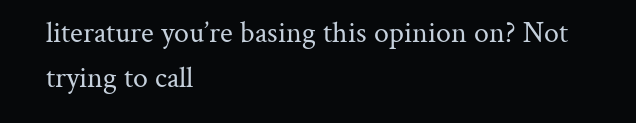literature you’re basing this opinion on? Not trying to call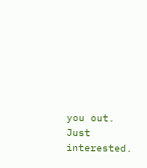you out. Just interested.